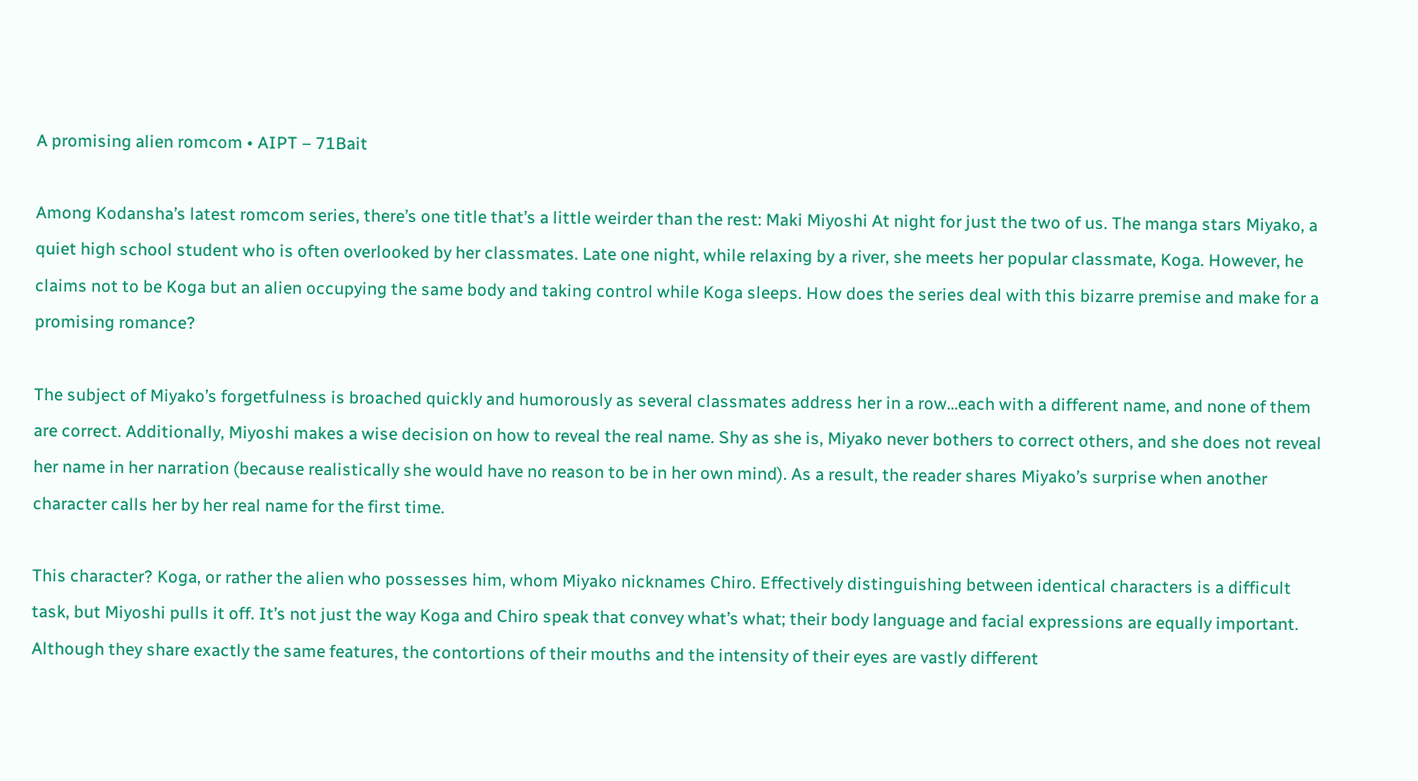A promising alien romcom • AIPT – 71Bait

Among Kodansha’s latest romcom series, there’s one title that’s a little weirder than the rest: Maki Miyoshi At night for just the two of us. The manga stars Miyako, a quiet high school student who is often overlooked by her classmates. Late one night, while relaxing by a river, she meets her popular classmate, Koga. However, he claims not to be Koga but an alien occupying the same body and taking control while Koga sleeps. How does the series deal with this bizarre premise and make for a promising romance?

The subject of Miyako’s forgetfulness is broached quickly and humorously as several classmates address her in a row…each with a different name, and none of them are correct. Additionally, Miyoshi makes a wise decision on how to reveal the real name. Shy as she is, Miyako never bothers to correct others, and she does not reveal her name in her narration (because realistically she would have no reason to be in her own mind). As a result, the reader shares Miyako’s surprise when another character calls her by her real name for the first time.

This character? Koga, or rather the alien who possesses him, whom Miyako nicknames Chiro. Effectively distinguishing between identical characters is a difficult task, but Miyoshi pulls it off. It’s not just the way Koga and Chiro speak that convey what’s what; their body language and facial expressions are equally important. Although they share exactly the same features, the contortions of their mouths and the intensity of their eyes are vastly different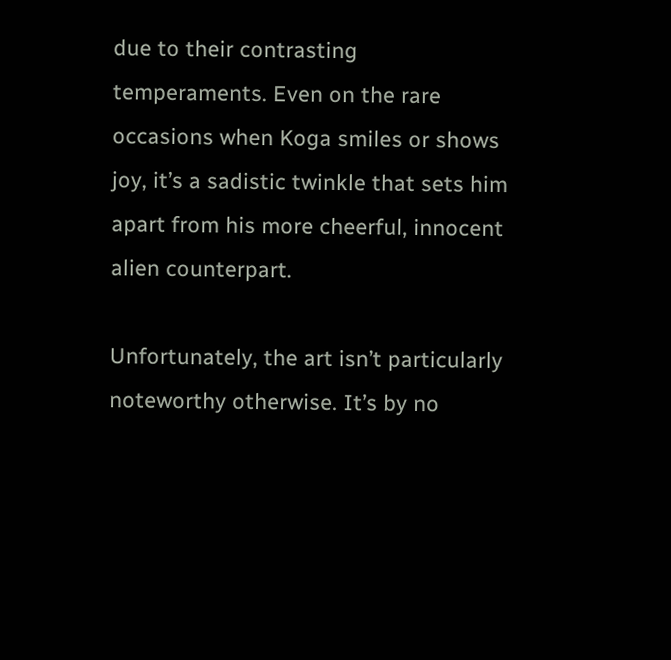due to their contrasting temperaments. Even on the rare occasions when Koga smiles or shows joy, it’s a sadistic twinkle that sets him apart from his more cheerful, innocent alien counterpart.

Unfortunately, the art isn’t particularly noteworthy otherwise. It’s by no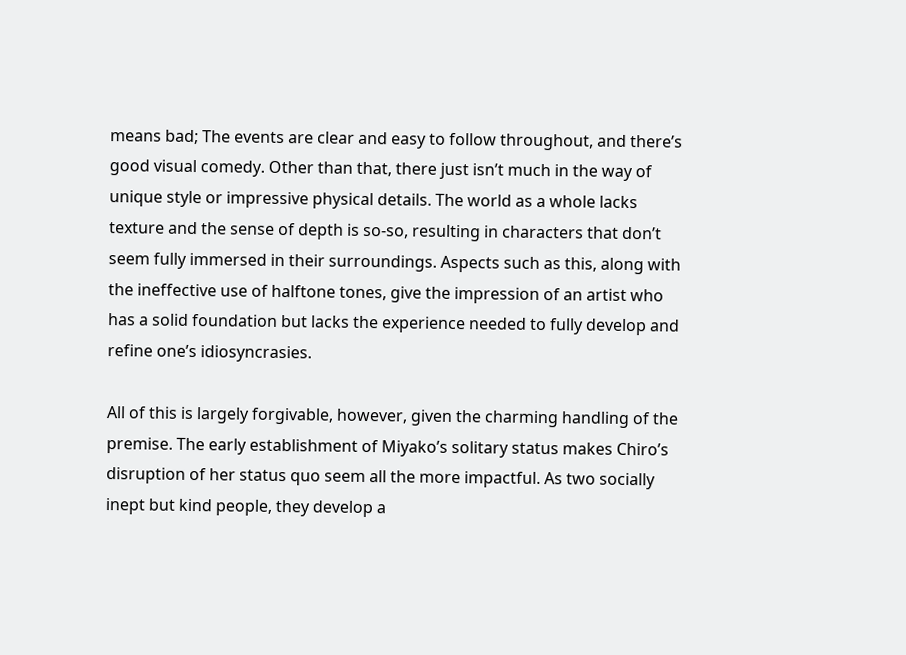means bad; The events are clear and easy to follow throughout, and there’s good visual comedy. Other than that, there just isn’t much in the way of unique style or impressive physical details. The world as a whole lacks texture and the sense of depth is so-so, resulting in characters that don’t seem fully immersed in their surroundings. Aspects such as this, along with the ineffective use of halftone tones, give the impression of an artist who has a solid foundation but lacks the experience needed to fully develop and refine one’s idiosyncrasies.

All of this is largely forgivable, however, given the charming handling of the premise. The early establishment of Miyako’s solitary status makes Chiro’s disruption of her status quo seem all the more impactful. As two socially inept but kind people, they develop a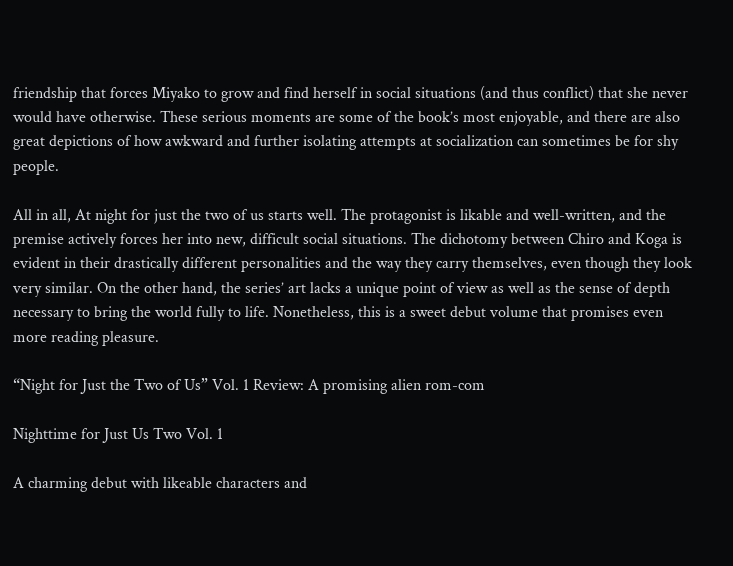friendship that forces Miyako to grow and find herself in social situations (and thus conflict) that she never would have otherwise. These serious moments are some of the book’s most enjoyable, and there are also great depictions of how awkward and further isolating attempts at socialization can sometimes be for shy people.

All in all, At night for just the two of us starts well. The protagonist is likable and well-written, and the premise actively forces her into new, difficult social situations. The dichotomy between Chiro and Koga is evident in their drastically different personalities and the way they carry themselves, even though they look very similar. On the other hand, the series’ art lacks a unique point of view as well as the sense of depth necessary to bring the world fully to life. Nonetheless, this is a sweet debut volume that promises even more reading pleasure.

“Night for Just the Two of Us” Vol. 1 Review: A promising alien rom-com

Nighttime for Just Us Two Vol. 1

A charming debut with likeable characters and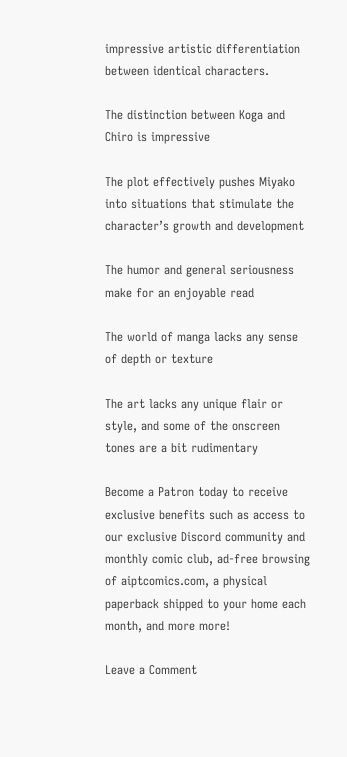impressive artistic differentiation between identical characters.

The distinction between Koga and Chiro is impressive

The plot effectively pushes Miyako into situations that stimulate the character’s growth and development

The humor and general seriousness make for an enjoyable read

The world of manga lacks any sense of depth or texture

The art lacks any unique flair or style, and some of the onscreen tones are a bit rudimentary

Become a Patron today to receive exclusive benefits such as access to our exclusive Discord community and monthly comic club, ad-free browsing of aiptcomics.com, a physical paperback shipped to your home each month, and more more!

Leave a Comment